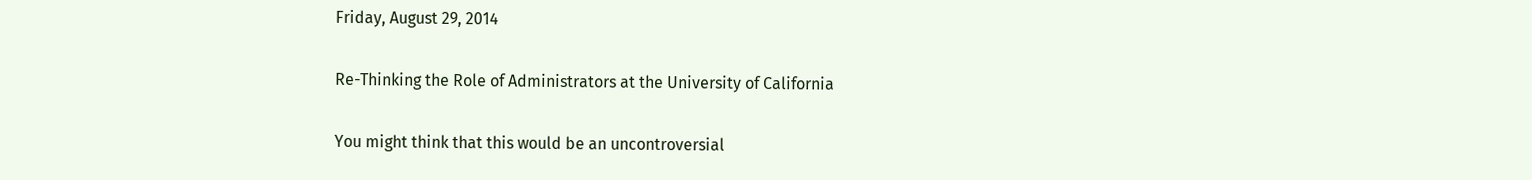Friday, August 29, 2014

Re-Thinking the Role of Administrators at the University of California

You might think that this would be an uncontroversial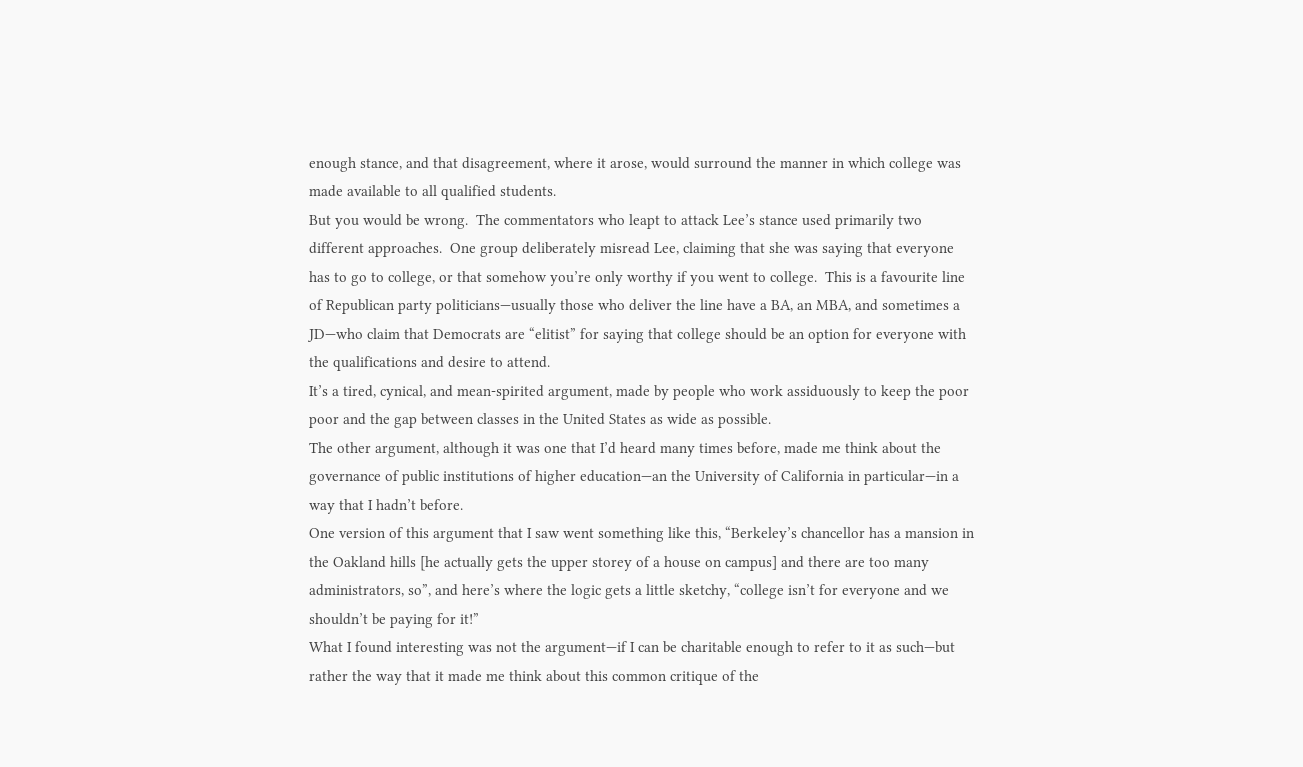enough stance, and that disagreement, where it arose, would surround the manner in which college was made available to all qualified students.
But you would be wrong.  The commentators who leapt to attack Lee’s stance used primarily two different approaches.  One group deliberately misread Lee, claiming that she was saying that everyone has to go to college, or that somehow you’re only worthy if you went to college.  This is a favourite line of Republican party politicians—usually those who deliver the line have a BA, an MBA, and sometimes a JD—who claim that Democrats are “elitist” for saying that college should be an option for everyone with the qualifications and desire to attend.
It’s a tired, cynical, and mean-spirited argument, made by people who work assiduously to keep the poor poor and the gap between classes in the United States as wide as possible.
The other argument, although it was one that I’d heard many times before, made me think about the governance of public institutions of higher education—an the University of California in particular—in a way that I hadn’t before.
One version of this argument that I saw went something like this, “Berkeley’s chancellor has a mansion in the Oakland hills [he actually gets the upper storey of a house on campus] and there are too many administrators, so”, and here’s where the logic gets a little sketchy, “college isn’t for everyone and we shouldn’t be paying for it!”
What I found interesting was not the argument—if I can be charitable enough to refer to it as such—but rather the way that it made me think about this common critique of the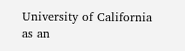University of California as an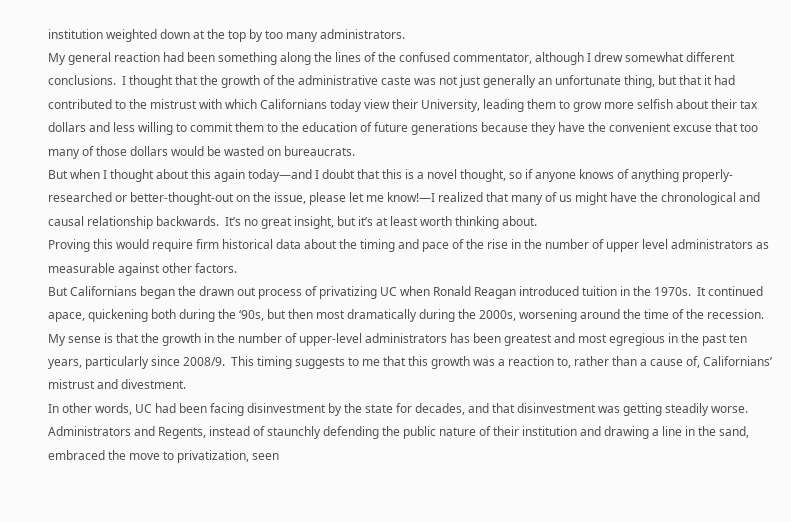institution weighted down at the top by too many administrators.
My general reaction had been something along the lines of the confused commentator, although I drew somewhat different conclusions.  I thought that the growth of the administrative caste was not just generally an unfortunate thing, but that it had contributed to the mistrust with which Californians today view their University, leading them to grow more selfish about their tax dollars and less willing to commit them to the education of future generations because they have the convenient excuse that too many of those dollars would be wasted on bureaucrats.
But when I thought about this again today—and I doubt that this is a novel thought, so if anyone knows of anything properly-researched or better-thought-out on the issue, please let me know!—I realized that many of us might have the chronological and causal relationship backwards.  It’s no great insight, but it’s at least worth thinking about.
Proving this would require firm historical data about the timing and pace of the rise in the number of upper level administrators as measurable against other factors.
But Californians began the drawn out process of privatizing UC when Ronald Reagan introduced tuition in the 1970s.  It continued apace, quickening both during the ‘90s, but then most dramatically during the 2000s, worsening around the time of the recession.
My sense is that the growth in the number of upper-level administrators has been greatest and most egregious in the past ten years, particularly since 2008/9.  This timing suggests to me that this growth was a reaction to, rather than a cause of, Californians’ mistrust and divestment.
In other words, UC had been facing disinvestment by the state for decades, and that disinvestment was getting steadily worse.  Administrators and Regents, instead of staunchly defending the public nature of their institution and drawing a line in the sand, embraced the move to privatization, seen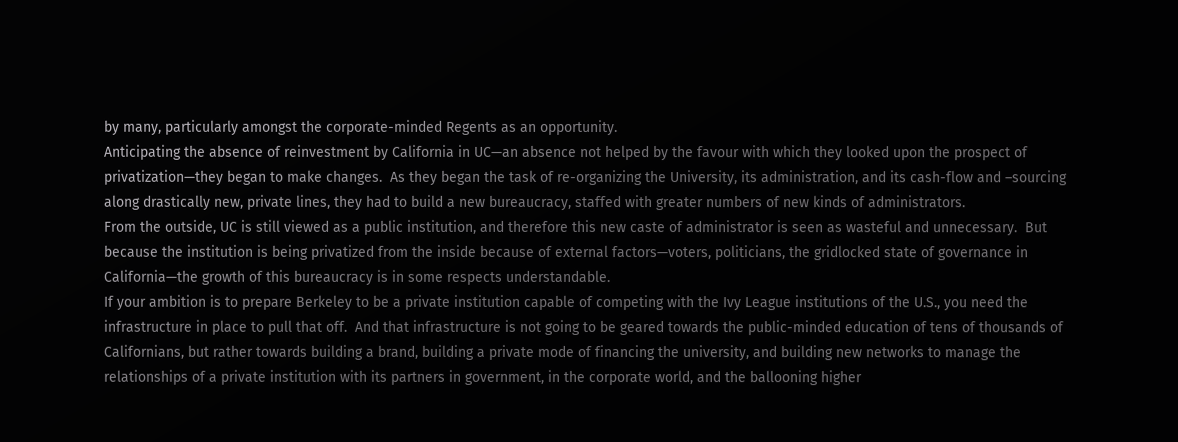by many, particularly amongst the corporate-minded Regents as an opportunity.
Anticipating the absence of reinvestment by California in UC—an absence not helped by the favour with which they looked upon the prospect of privatization—they began to make changes.  As they began the task of re-organizing the University, its administration, and its cash-flow and –sourcing along drastically new, private lines, they had to build a new bureaucracy, staffed with greater numbers of new kinds of administrators.
From the outside, UC is still viewed as a public institution, and therefore this new caste of administrator is seen as wasteful and unnecessary.  But because the institution is being privatized from the inside because of external factors—voters, politicians, the gridlocked state of governance in California—the growth of this bureaucracy is in some respects understandable.
If your ambition is to prepare Berkeley to be a private institution capable of competing with the Ivy League institutions of the U.S., you need the infrastructure in place to pull that off.  And that infrastructure is not going to be geared towards the public-minded education of tens of thousands of Californians, but rather towards building a brand, building a private mode of financing the university, and building new networks to manage the relationships of a private institution with its partners in government, in the corporate world, and the ballooning higher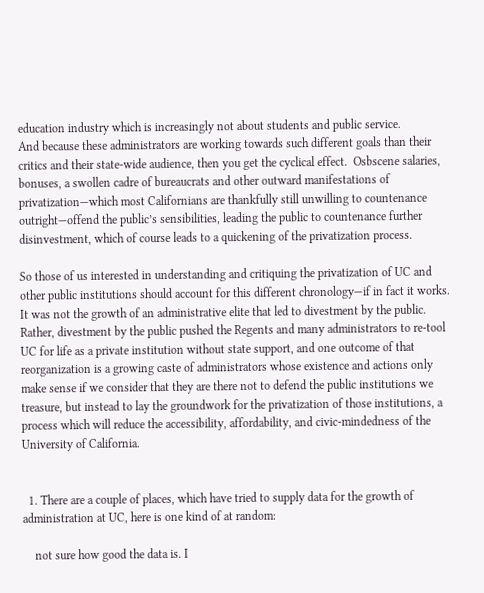education industry which is increasingly not about students and public service.
And because these administrators are working towards such different goals than their critics and their state-wide audience, then you get the cyclical effect.  Osbscene salaries, bonuses, a swollen cadre of bureaucrats and other outward manifestations of privatization—which most Californians are thankfully still unwilling to countenance outright—offend the public’s sensibilities, leading the public to countenance further disinvestment, which of course leads to a quickening of the privatization process.

So those of us interested in understanding and critiquing the privatization of UC and other public institutions should account for this different chronology—if in fact it works.  It was not the growth of an administrative elite that led to divestment by the public.  Rather, divestment by the public pushed the Regents and many administrators to re-tool UC for life as a private institution without state support, and one outcome of that reorganization is a growing caste of administrators whose existence and actions only make sense if we consider that they are there not to defend the public institutions we treasure, but instead to lay the groundwork for the privatization of those institutions, a process which will reduce the accessibility, affordability, and civic-mindedness of the University of California.


  1. There are a couple of places, which have tried to supply data for the growth of administration at UC, here is one kind of at random:

    not sure how good the data is. I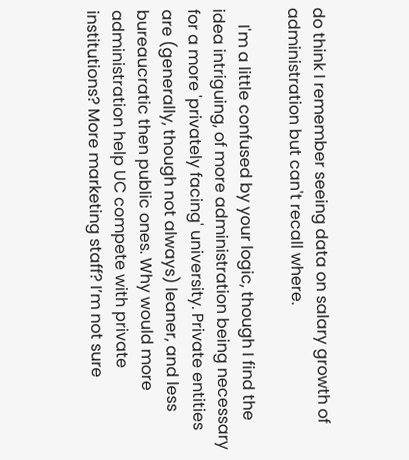do think I remember seeing data on salary growth of administration but can't recall where.

    I'm a little confused by your logic, though I find the idea intriguing, of more administration being necessary for a more 'privately facing' university. Private entities are (generally, though not always) leaner, and less bureaucratic then public ones. Why would more administration help UC compete with private institutions? More marketing staff? I’m not sure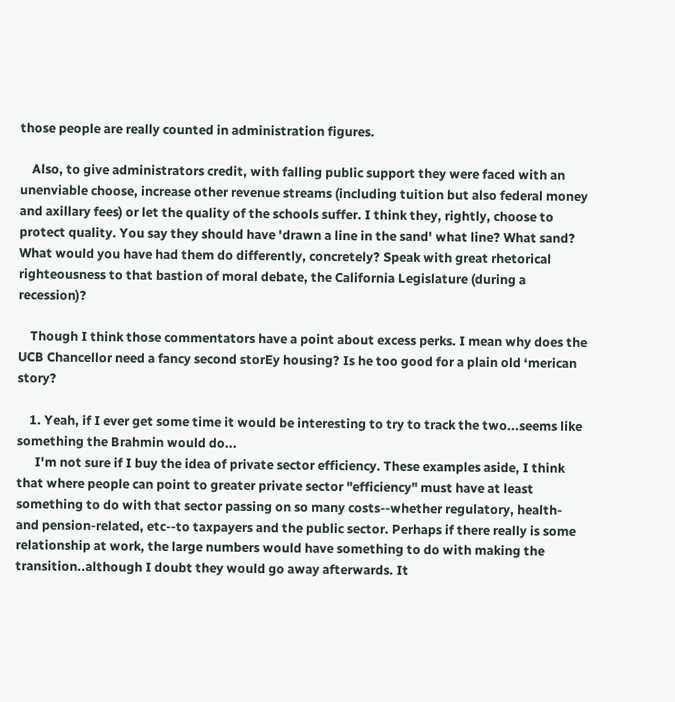those people are really counted in administration figures.

    Also, to give administrators credit, with falling public support they were faced with an unenviable choose, increase other revenue streams (including tuition but also federal money and axillary fees) or let the quality of the schools suffer. I think they, rightly, choose to protect quality. You say they should have 'drawn a line in the sand' what line? What sand? What would you have had them do differently, concretely? Speak with great rhetorical righteousness to that bastion of moral debate, the California Legislature (during a recession)?

    Though I think those commentators have a point about excess perks. I mean why does the UCB Chancellor need a fancy second storEy housing? Is he too good for a plain old ‘merican story?

    1. Yeah, if I ever get some time it would be interesting to try to track the two...seems like something the Brahmin would do...
      I'm not sure if I buy the idea of private sector efficiency. These examples aside, I think that where people can point to greater private sector "efficiency" must have at least something to do with that sector passing on so many costs--whether regulatory, health- and pension-related, etc--to taxpayers and the public sector. Perhaps if there really is some relationship at work, the large numbers would have something to do with making the transition..although I doubt they would go away afterwards. It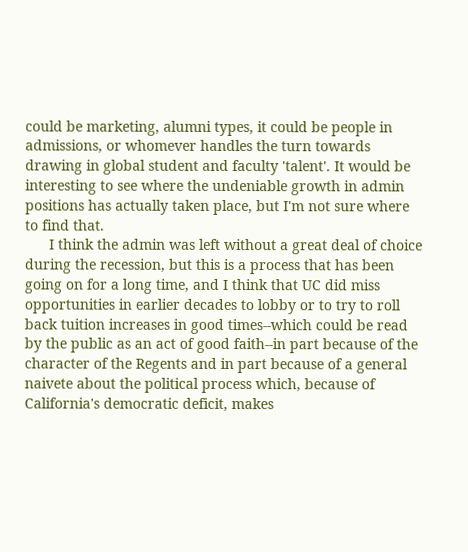could be marketing, alumni types, it could be people in admissions, or whomever handles the turn towards drawing in global student and faculty 'talent'. It would be interesting to see where the undeniable growth in admin positions has actually taken place, but I'm not sure where to find that.
      I think the admin was left without a great deal of choice during the recession, but this is a process that has been going on for a long time, and I think that UC did miss opportunities in earlier decades to lobby or to try to roll back tuition increases in good times--which could be read by the public as an act of good faith--in part because of the character of the Regents and in part because of a general naivete about the political process which, because of California's democratic deficit, makes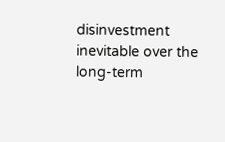disinvestment inevitable over the long-term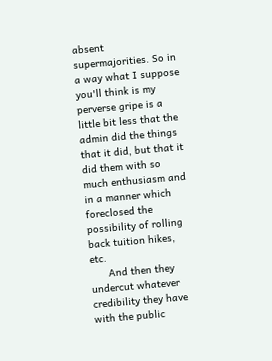absent supermajorities. So in a way what I suppose you'll think is my perverse gripe is a little bit less that the admin did the things that it did, but that it did them with so much enthusiasm and in a manner which foreclosed the possibility of rolling back tuition hikes, etc.
      And then they undercut whatever credibility they have with the public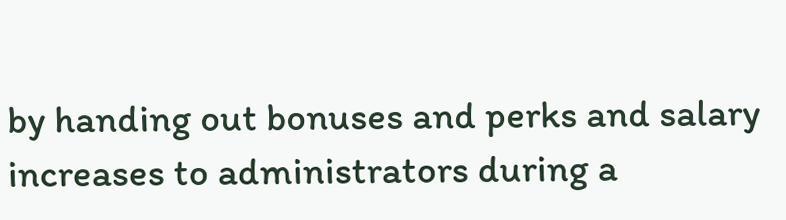by handing out bonuses and perks and salary increases to administrators during a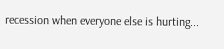recession when everyone else is hurting...